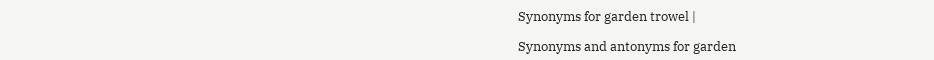Synonyms for garden trowel |

Synonyms and antonyms for garden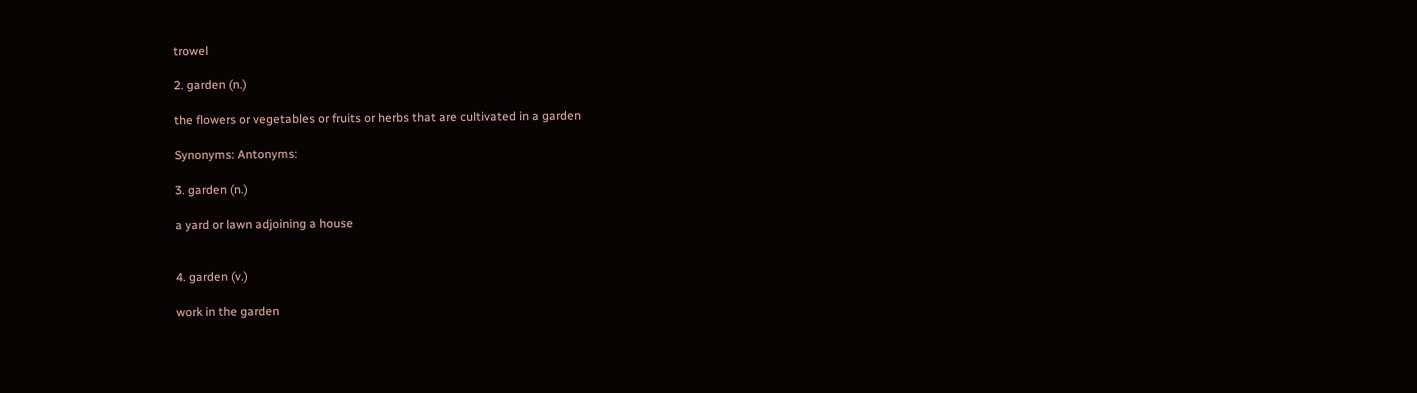trowel

2. garden (n.)

the flowers or vegetables or fruits or herbs that are cultivated in a garden

Synonyms: Antonyms:

3. garden (n.)

a yard or lawn adjoining a house


4. garden (v.)

work in the garden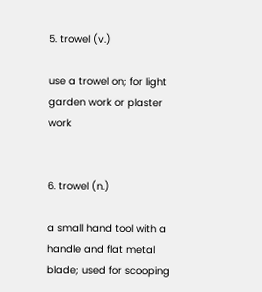5. trowel (v.)

use a trowel on; for light garden work or plaster work


6. trowel (n.)

a small hand tool with a handle and flat metal blade; used for scooping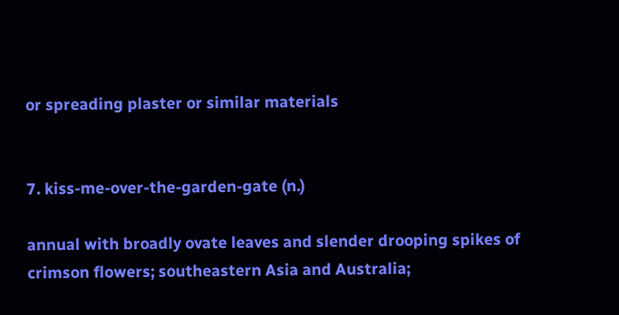or spreading plaster or similar materials


7. kiss-me-over-the-garden-gate (n.)

annual with broadly ovate leaves and slender drooping spikes of crimson flowers; southeastern Asia and Australia;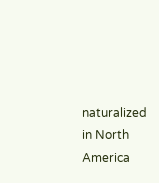naturalized in North America